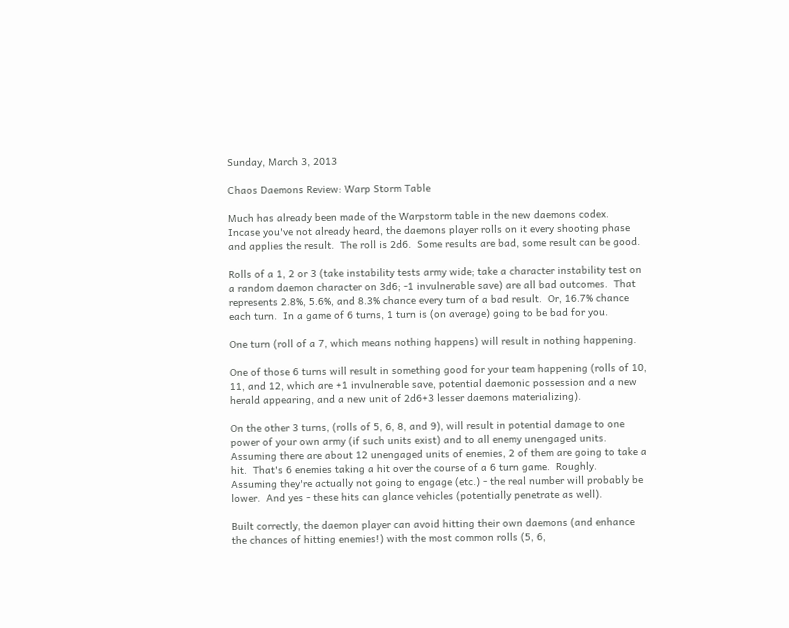Sunday, March 3, 2013

Chaos Daemons Review: Warp Storm Table

Much has already been made of the Warpstorm table in the new daemons codex.  Incase you've not already heard, the daemons player rolls on it every shooting phase and applies the result.  The roll is 2d6.  Some results are bad, some result can be good.

Rolls of a 1, 2 or 3 (take instability tests army wide; take a character instability test on a random daemon character on 3d6; -1 invulnerable save) are all bad outcomes.  That represents 2.8%, 5.6%, and 8.3% chance every turn of a bad result.  Or, 16.7% chance each turn.  In a game of 6 turns, 1 turn is (on average) going to be bad for you.

One turn (roll of a 7, which means nothing happens) will result in nothing happening.

One of those 6 turns will result in something good for your team happening (rolls of 10, 11, and 12, which are +1 invulnerable save, potential daemonic possession and a new herald appearing, and a new unit of 2d6+3 lesser daemons materializing).

On the other 3 turns, (rolls of 5, 6, 8, and 9), will result in potential damage to one power of your own army (if such units exist) and to all enemy unengaged units.  Assuming there are about 12 unengaged units of enemies, 2 of them are going to take a hit.  That's 6 enemies taking a hit over the course of a 6 turn game.  Roughly.  Assuming they're actually not going to engage (etc.) - the real number will probably be lower.  And yes - these hits can glance vehicles (potentially penetrate as well).

Built correctly, the daemon player can avoid hitting their own daemons (and enhance the chances of hitting enemies!) with the most common rolls (5, 6,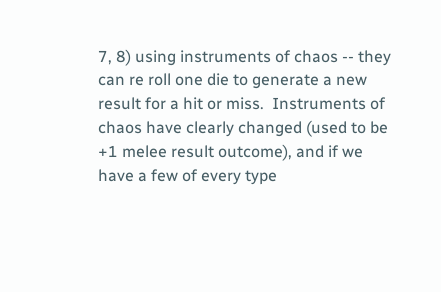7, 8) using instruments of chaos -- they can re roll one die to generate a new result for a hit or miss.  Instruments of chaos have clearly changed (used to be +1 melee result outcome), and if we have a few of every type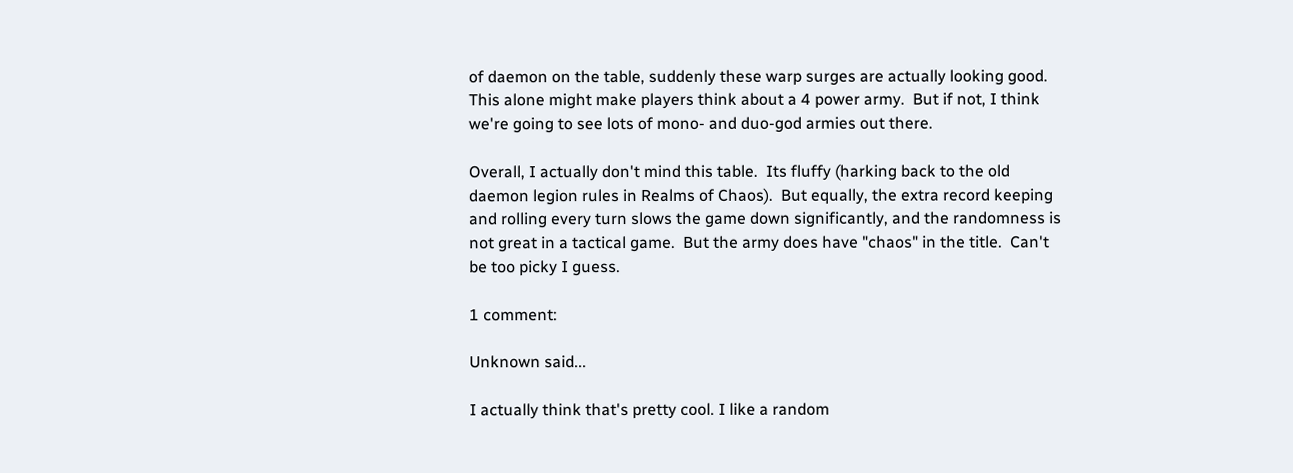of daemon on the table, suddenly these warp surges are actually looking good.  This alone might make players think about a 4 power army.  But if not, I think we're going to see lots of mono- and duo-god armies out there.

Overall, I actually don't mind this table.  Its fluffy (harking back to the old daemon legion rules in Realms of Chaos).  But equally, the extra record keeping and rolling every turn slows the game down significantly, and the randomness is not great in a tactical game.  But the army does have "chaos" in the title.  Can't be too picky I guess.

1 comment:

Unknown said...

I actually think that's pretty cool. I like a random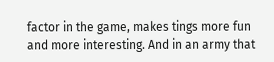factor in the game, makes tings more fun and more interesting. And in an army that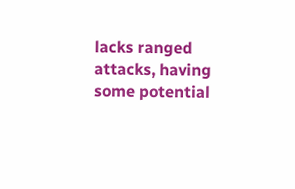lacks ranged attacks, having some potential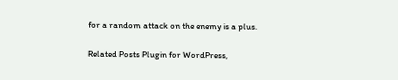for a random attack on the enemy is a plus.

Related Posts Plugin for WordPress,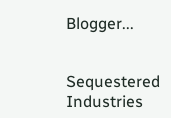Blogger...


Sequestered Industries